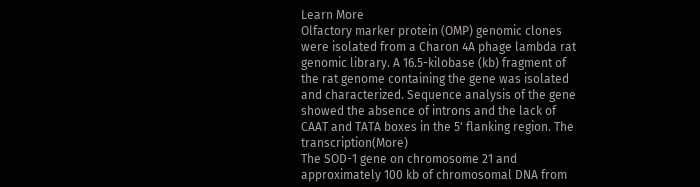Learn More
Olfactory marker protein (OMP) genomic clones were isolated from a Charon 4A phage lambda rat genomic library. A 16.5-kilobase (kb) fragment of the rat genome containing the gene was isolated and characterized. Sequence analysis of the gene showed the absence of introns and the lack of CAAT and TATA boxes in the 5' flanking region. The transcription(More)
The SOD-1 gene on chromosome 21 and approximately 100 kb of chromosomal DNA from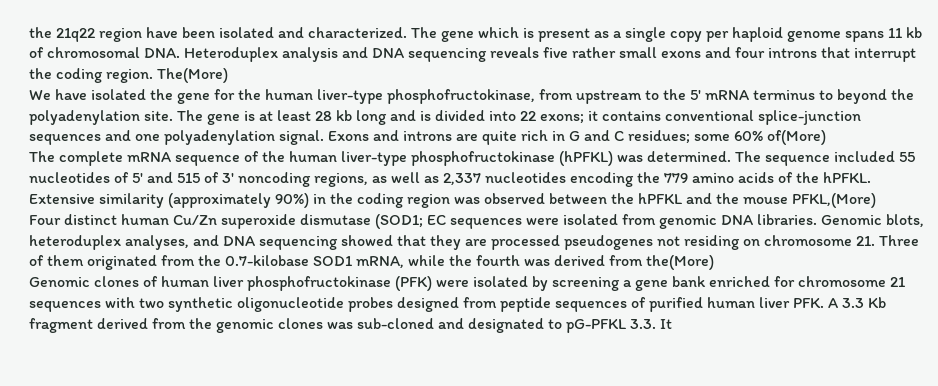the 21q22 region have been isolated and characterized. The gene which is present as a single copy per haploid genome spans 11 kb of chromosomal DNA. Heteroduplex analysis and DNA sequencing reveals five rather small exons and four introns that interrupt the coding region. The(More)
We have isolated the gene for the human liver-type phosphofructokinase, from upstream to the 5' mRNA terminus to beyond the polyadenylation site. The gene is at least 28 kb long and is divided into 22 exons; it contains conventional splice-junction sequences and one polyadenylation signal. Exons and introns are quite rich in G and C residues; some 60% of(More)
The complete mRNA sequence of the human liver-type phosphofructokinase (hPFKL) was determined. The sequence included 55 nucleotides of 5' and 515 of 3' noncoding regions, as well as 2,337 nucleotides encoding the 779 amino acids of the hPFKL. Extensive similarity (approximately 90%) in the coding region was observed between the hPFKL and the mouse PFKL,(More)
Four distinct human Cu/Zn superoxide dismutase (SOD1; EC sequences were isolated from genomic DNA libraries. Genomic blots, heteroduplex analyses, and DNA sequencing showed that they are processed pseudogenes not residing on chromosome 21. Three of them originated from the 0.7-kilobase SOD1 mRNA, while the fourth was derived from the(More)
Genomic clones of human liver phosphofructokinase (PFK) were isolated by screening a gene bank enriched for chromosome 21 sequences with two synthetic oligonucleotide probes designed from peptide sequences of purified human liver PFK. A 3.3 Kb fragment derived from the genomic clones was sub-cloned and designated to pG-PFKL 3.3. It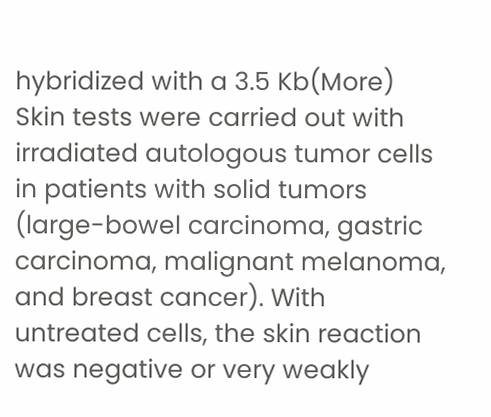hybridized with a 3.5 Kb(More)
Skin tests were carried out with irradiated autologous tumor cells in patients with solid tumors (large-bowel carcinoma, gastric carcinoma, malignant melanoma, and breast cancer). With untreated cells, the skin reaction was negative or very weakly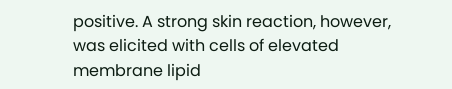positive. A strong skin reaction, however, was elicited with cells of elevated membrane lipid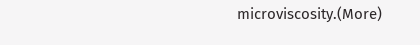microviscosity.(More)